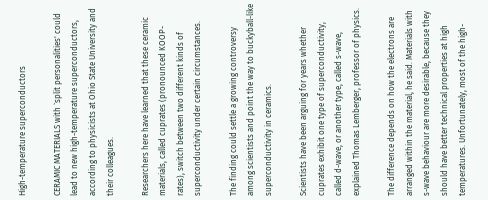High-temperature superconductors

CERAMIC MATERIALS with `split personalities' could lead to new high-temperature superconductors, according to physicists at Ohio State University and their colleagues.

Researchers here have learned that these ceramic materials, called cuprates (pronounced KOOP-rates), switch between two different kinds of superconductivity under certain circumstances.

The finding could settle a growing controversy among scientists and point the way to buckyball-like superconductivity in ceramics.

Scientists have been arguing for years whether cuprates exhibit one type of superconductivity, called d-wave, or another type, called s-wave, explained Thomas Lemberger, professor of physics.

The difference depends on how the electrons are arranged within the material, he said. Materials with s-wave behaviour are more desirable, because they should have better technical properties at high temperatures. Unfortunately, most of the high-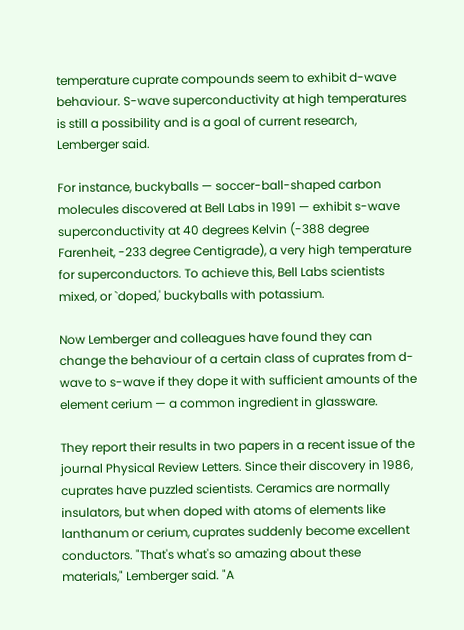temperature cuprate compounds seem to exhibit d-wave behaviour. S-wave superconductivity at high temperatures is still a possibility and is a goal of current research, Lemberger said.

For instance, buckyballs — soccer-ball-shaped carbon molecules discovered at Bell Labs in 1991 — exhibit s-wave superconductivity at 40 degrees Kelvin (-388 degree Farenheit, -233 degree Centigrade), a very high temperature for superconductors. To achieve this, Bell Labs scientists mixed, or `doped,' buckyballs with potassium.

Now Lemberger and colleagues have found they can change the behaviour of a certain class of cuprates from d-wave to s-wave if they dope it with sufficient amounts of the element cerium — a common ingredient in glassware.

They report their results in two papers in a recent issue of the journal Physical Review Letters. Since their discovery in 1986, cuprates have puzzled scientists. Ceramics are normally insulators, but when doped with atoms of elements like lanthanum or cerium, cuprates suddenly become excellent conductors. "That's what's so amazing about these materials," Lemberger said. "A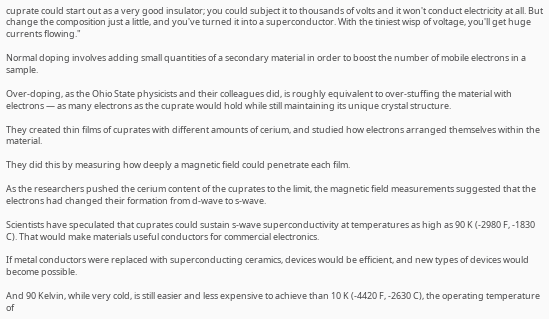cuprate could start out as a very good insulator; you could subject it to thousands of volts and it won't conduct electricity at all. But change the composition just a little, and you've turned it into a superconductor. With the tiniest wisp of voltage, you'll get huge currents flowing."

Normal doping involves adding small quantities of a secondary material in order to boost the number of mobile electrons in a sample.

Over-doping, as the Ohio State physicists and their colleagues did, is roughly equivalent to over-stuffing the material with electrons — as many electrons as the cuprate would hold while still maintaining its unique crystal structure.

They created thin films of cuprates with different amounts of cerium, and studied how electrons arranged themselves within the material.

They did this by measuring how deeply a magnetic field could penetrate each film.

As the researchers pushed the cerium content of the cuprates to the limit, the magnetic field measurements suggested that the electrons had changed their formation from d-wave to s-wave.

Scientists have speculated that cuprates could sustain s-wave superconductivity at temperatures as high as 90 K (-2980 F, -1830 C). That would make materials useful conductors for commercial electronics.

If metal conductors were replaced with superconducting ceramics, devices would be efficient, and new types of devices would become possible.

And 90 Kelvin, while very cold, is still easier and less expensive to achieve than 10 K (-4420 F, -2630 C), the operating temperature of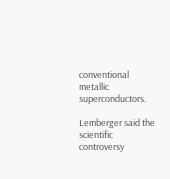conventional metallic superconductors.

Lemberger said the scientific controversy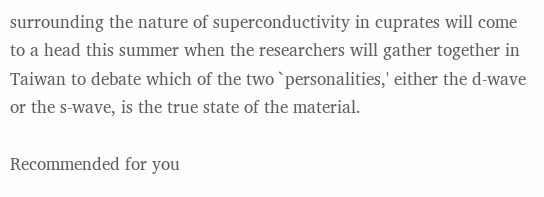surrounding the nature of superconductivity in cuprates will come to a head this summer when the researchers will gather together in Taiwan to debate which of the two `personalities,' either the d-wave or the s-wave, is the true state of the material.

Recommended for you